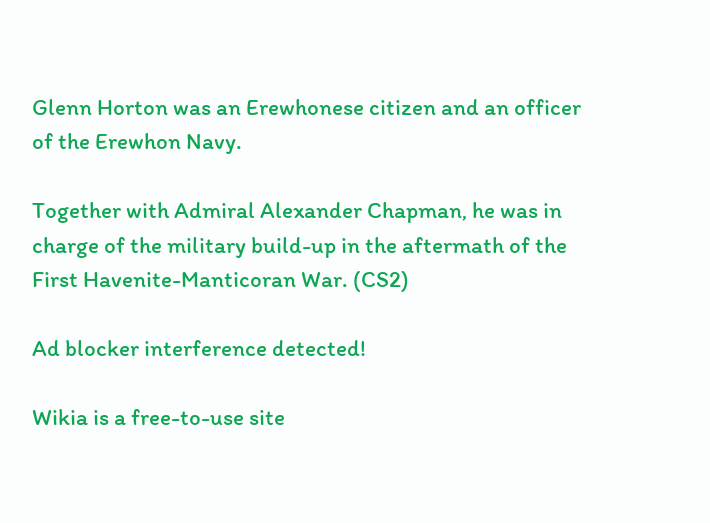Glenn Horton was an Erewhonese citizen and an officer of the Erewhon Navy.

Together with Admiral Alexander Chapman, he was in charge of the military build-up in the aftermath of the First Havenite-Manticoran War. (CS2)

Ad blocker interference detected!

Wikia is a free-to-use site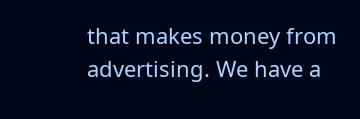that makes money from advertising. We have a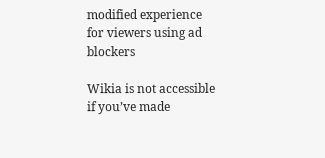modified experience for viewers using ad blockers

Wikia is not accessible if you’ve made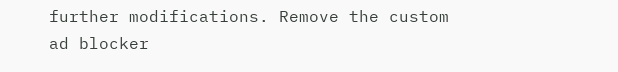further modifications. Remove the custom ad blocker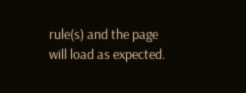rule(s) and the page will load as expected.